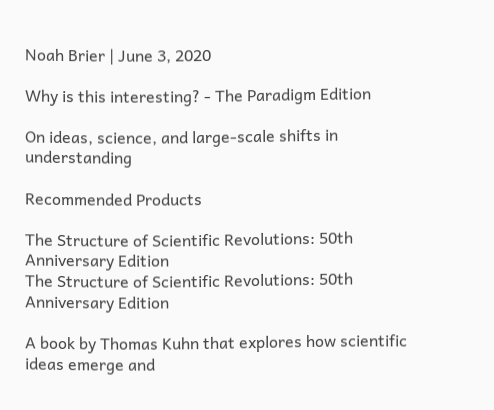Noah Brier | June 3, 2020

Why is this interesting? - The Paradigm Edition

On ideas, science, and large-scale shifts in understanding

Recommended Products

The Structure of Scientific Revolutions: 50th Anniversary Edition
The Structure of Scientific Revolutions: 50th Anniversary Edition

A book by Thomas Kuhn that explores how scientific ideas emerge and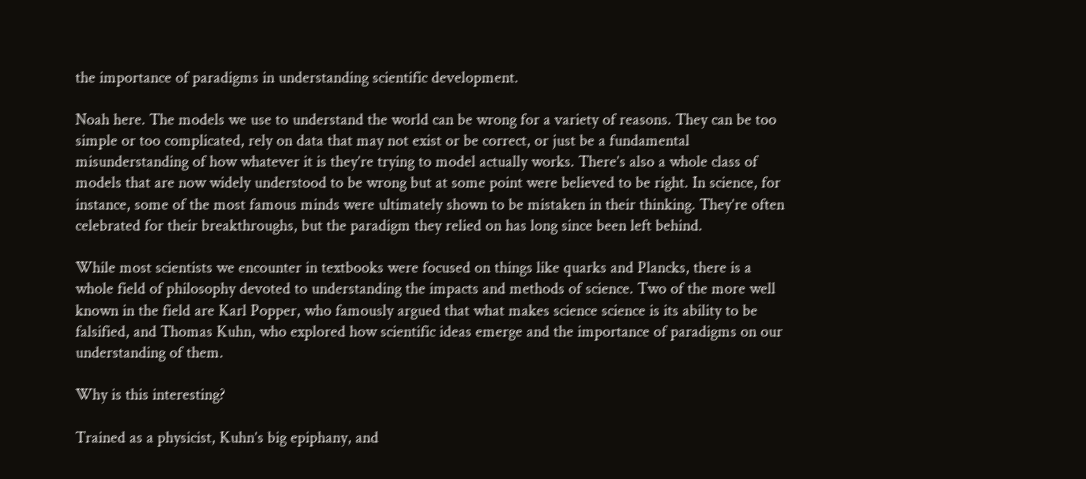the importance of paradigms in understanding scientific development.

Noah here. The models we use to understand the world can be wrong for a variety of reasons. They can be too simple or too complicated, rely on data that may not exist or be correct, or just be a fundamental misunderstanding of how whatever it is they’re trying to model actually works. There’s also a whole class of models that are now widely understood to be wrong but at some point were believed to be right. In science, for instance, some of the most famous minds were ultimately shown to be mistaken in their thinking. They’re often celebrated for their breakthroughs, but the paradigm they relied on has long since been left behind.

While most scientists we encounter in textbooks were focused on things like quarks and Plancks, there is a whole field of philosophy devoted to understanding the impacts and methods of science. Two of the more well known in the field are Karl Popper, who famously argued that what makes science science is its ability to be falsified, and Thomas Kuhn, who explored how scientific ideas emerge and the importance of paradigms on our understanding of them.

Why is this interesting?

Trained as a physicist, Kuhn’s big epiphany, and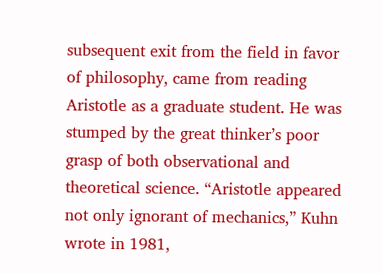subsequent exit from the field in favor of philosophy, came from reading Aristotle as a graduate student. He was stumped by the great thinker’s poor grasp of both observational and theoretical science. “Aristotle appeared not only ignorant of mechanics,” Kuhn wrote in 1981,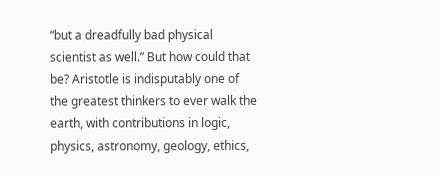“but a dreadfully bad physical scientist as well.” But how could that be? Aristotle is indisputably one of the greatest thinkers to ever walk the earth, with contributions in logic, physics, astronomy, geology, ethics,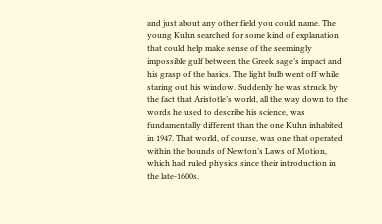and just about any other field you could name. The young Kuhn searched for some kind of explanation that could help make sense of the seemingly impossible gulf between the Greek sage’s impact and his grasp of the basics. The light bulb went off while staring out his window. Suddenly he was struck by the fact that Aristotle’s world, all the way down to the words he used to describe his science, was fundamentally different than the one Kuhn inhabited in 1947. That world, of course, was one that operated within the bounds of Newton’s Laws of Motion, which had ruled physics since their introduction in the late-1600s.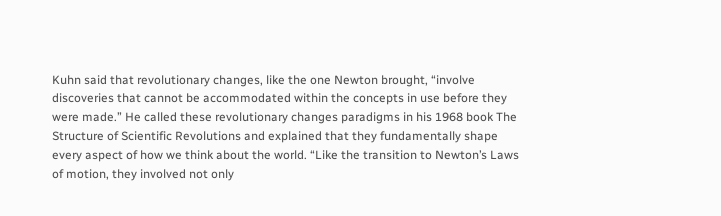Kuhn said that revolutionary changes, like the one Newton brought, “involve discoveries that cannot be accommodated within the concepts in use before they were made.” He called these revolutionary changes paradigms in his 1968 book The Structure of Scientific Revolutions and explained that they fundamentally shape every aspect of how we think about the world. “Like the transition to Newton’s Laws of motion, they involved not only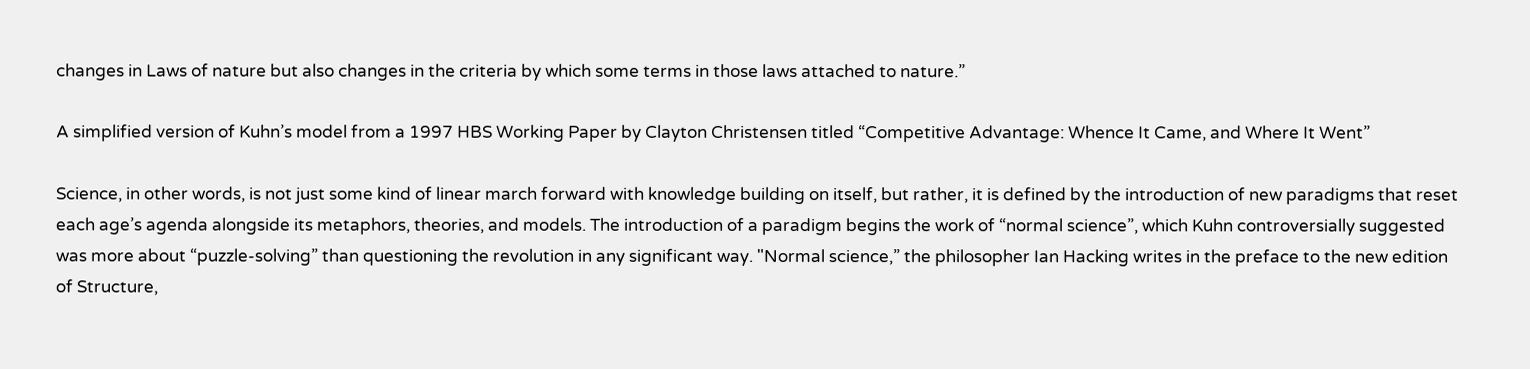changes in Laws of nature but also changes in the criteria by which some terms in those laws attached to nature.”

A simplified version of Kuhn’s model from a 1997 HBS Working Paper by Clayton Christensen titled “Competitive Advantage: Whence It Came, and Where It Went”

Science, in other words, is not just some kind of linear march forward with knowledge building on itself, but rather, it is defined by the introduction of new paradigms that reset each age’s agenda alongside its metaphors, theories, and models. The introduction of a paradigm begins the work of “normal science”, which Kuhn controversially suggested was more about “puzzle-solving” than questioning the revolution in any significant way. "Normal science,” the philosopher Ian Hacking writes in the preface to the new edition of Structure,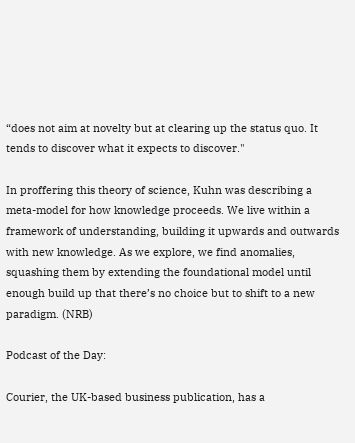“does not aim at novelty but at clearing up the status quo. It tends to discover what it expects to discover."

In proffering this theory of science, Kuhn was describing a meta-model for how knowledge proceeds. We live within a framework of understanding, building it upwards and outwards with new knowledge. As we explore, we find anomalies, squashing them by extending the foundational model until enough build up that there’s no choice but to shift to a new paradigm. (NRB)

Podcast of the Day:

Courier, the UK-based business publication, has a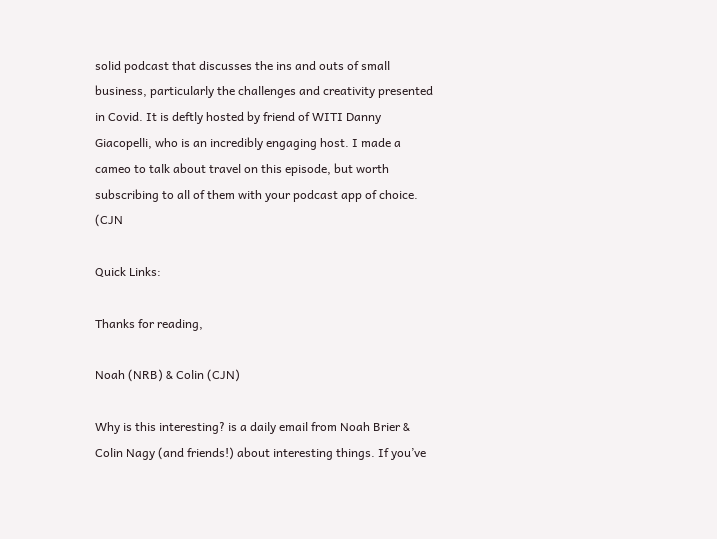solid podcast that discusses the ins and outs of small business, particularly the challenges and creativity presented in Covid. It is deftly hosted by friend of WITI Danny Giacopelli, who is an incredibly engaging host. I made a cameo to talk about travel on this episode, but worth subscribing to all of them with your podcast app of choice. (CJN

Quick Links:

Thanks for reading,

Noah (NRB) & Colin (CJN)

Why is this interesting? is a daily email from Noah Brier & Colin Nagy (and friends!) about interesting things. If you’ve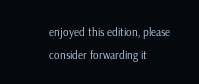enjoyed this edition, please consider forwarding it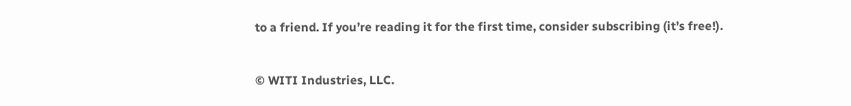to a friend. If you’re reading it for the first time, consider subscribing (it’s free!).

© WITI Industries, LLC.